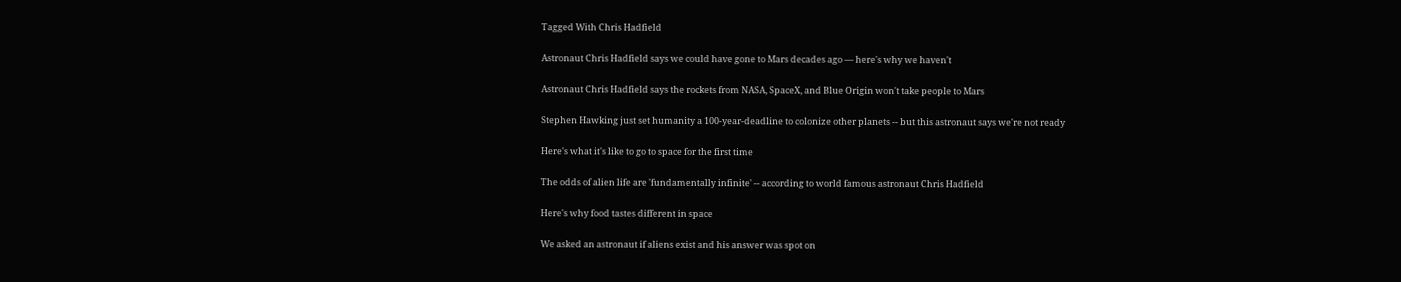Tagged With Chris Hadfield

Astronaut Chris Hadfield says we could have gone to Mars decades ago — here's why we haven't

Astronaut Chris Hadfield says the rockets from NASA, SpaceX, and Blue Origin won't take people to Mars

Stephen Hawking just set humanity a 100-year-deadline to colonize other planets -- but this astronaut says we're not ready

Here's what it's like to go to space for the first time

The odds of alien life are 'fundamentally infinite' -- according to world famous astronaut Chris Hadfield

Here's why food tastes different in space

We asked an astronaut if aliens exist and his answer was spot on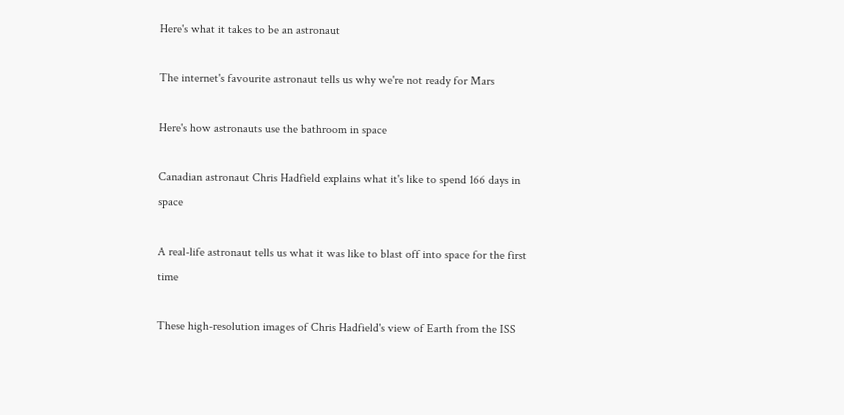Here's what it takes to be an astronaut

The internet's favourite astronaut tells us why we're not ready for Mars

Here's how astronauts use the bathroom in space

Canadian astronaut Chris Hadfield explains what it's like to spend 166 days in space

A real-life astronaut tells us what it was like to blast off into space for the first time

These high-resolution images of Chris Hadfield's view of Earth from the ISS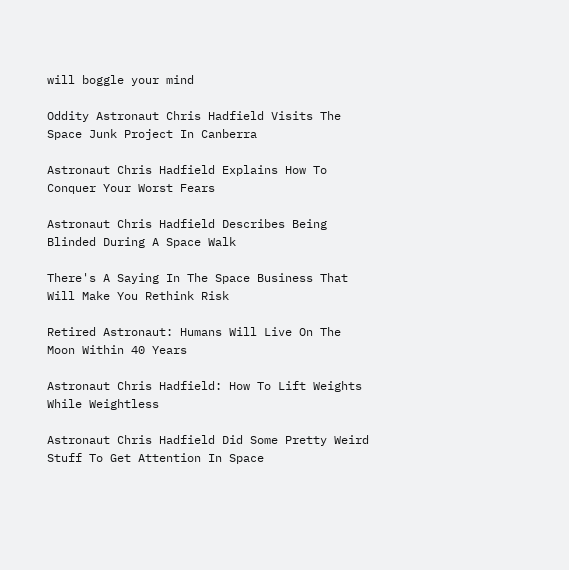will boggle your mind

Oddity Astronaut Chris Hadfield Visits The Space Junk Project In Canberra

Astronaut Chris Hadfield Explains How To Conquer Your Worst Fears

Astronaut Chris Hadfield Describes Being Blinded During A Space Walk

There's A Saying In The Space Business That Will Make You Rethink Risk

Retired Astronaut: Humans Will Live On The Moon Within 40 Years

Astronaut Chris Hadfield: How To Lift Weights While Weightless

Astronaut Chris Hadfield Did Some Pretty Weird Stuff To Get Attention In Space